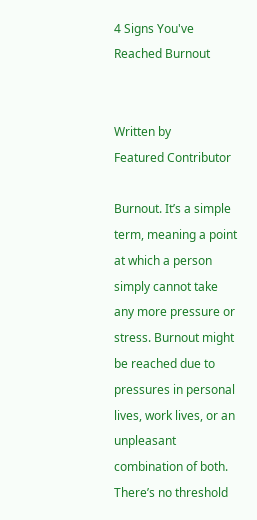4 Signs You've Reached Burnout


Written by
Featured Contributor

Burnout. It’s a simple term, meaning a point at which a person simply cannot take any more pressure or stress. Burnout might be reached due to pressures in personal lives, work lives, or an unpleasant combination of both. There’s no threshold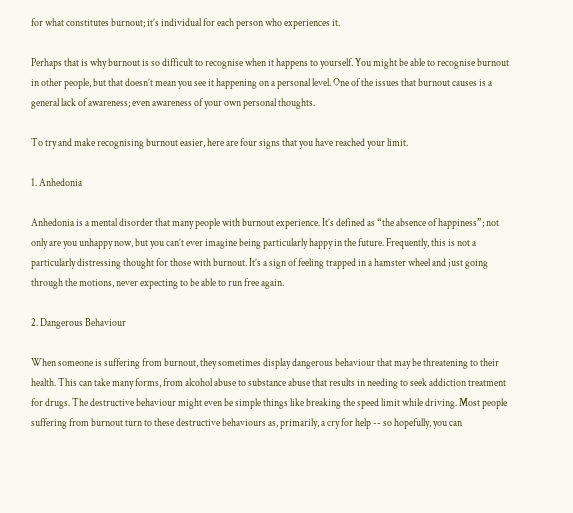for what constitutes burnout; it’s individual for each person who experiences it.

Perhaps that is why burnout is so difficult to recognise when it happens to yourself. You might be able to recognise burnout in other people, but that doesn’t mean you see it happening on a personal level. One of the issues that burnout causes is a general lack of awareness; even awareness of your own personal thoughts.

To try and make recognising burnout easier, here are four signs that you have reached your limit.

1. Anhedonia

Anhedonia is a mental disorder that many people with burnout experience. It’s defined as “the absence of happiness”; not only are you unhappy now, but you can’t ever imagine being particularly happy in the future. Frequently, this is not a particularly distressing thought for those with burnout. It’s a sign of feeling trapped in a hamster wheel and just going through the motions, never expecting to be able to run free again.

2. Dangerous Behaviour

When someone is suffering from burnout, they sometimes display dangerous behaviour that may be threatening to their health. This can take many forms, from alcohol abuse to substance abuse that results in needing to seek addiction treatment for drugs. The destructive behaviour might even be simple things like breaking the speed limit while driving. Most people suffering from burnout turn to these destructive behaviours as, primarily, a cry for help -- so hopefully, you can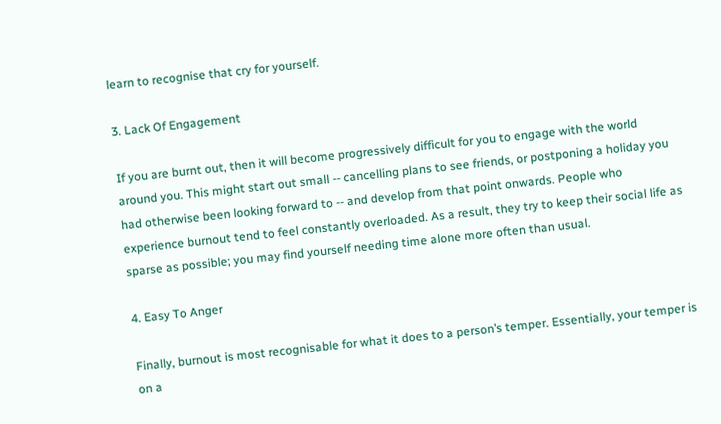learn to recognise that cry for yourself.

3. Lack Of Engagement

If you are burnt out, then it will become progressively difficult for you to engage with the world around you. This might start out small -- cancelling plans to see friends, or postponing a holiday you had otherwise been looking forward to -- and develop from that point onwards. People who experience burnout tend to feel constantly overloaded. As a result, they try to keep their social life as sparse as possible; you may find yourself needing time alone more often than usual.

4. Easy To Anger

Finally, burnout is most recognisable for what it does to a person’s temper. Essentially, your temper is on a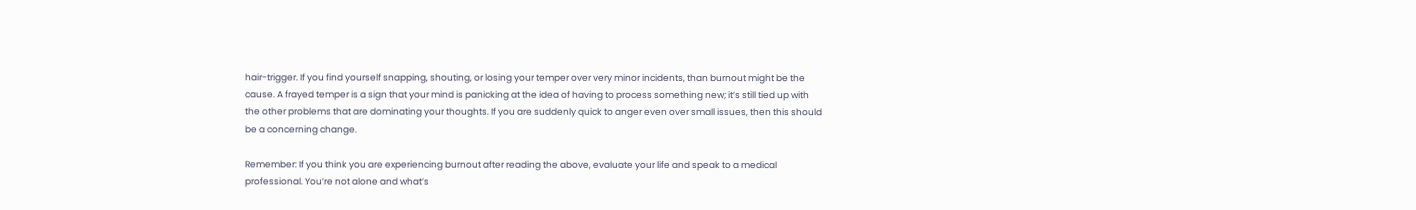hair-trigger. If you find yourself snapping, shouting, or losing your temper over very minor incidents, than burnout might be the cause. A frayed temper is a sign that your mind is panicking at the idea of having to process something new; it’s still tied up with the other problems that are dominating your thoughts. If you are suddenly quick to anger even over small issues, then this should be a concerning change.

Remember: If you think you are experiencing burnout after reading the above, evaluate your life and speak to a medical professional. You’re not alone and what’s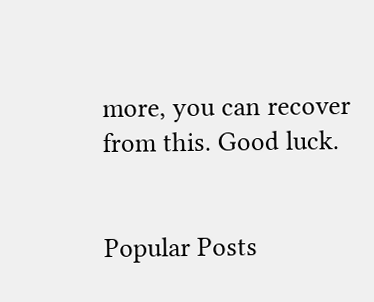more, you can recover from this. Good luck.


Popular Posts